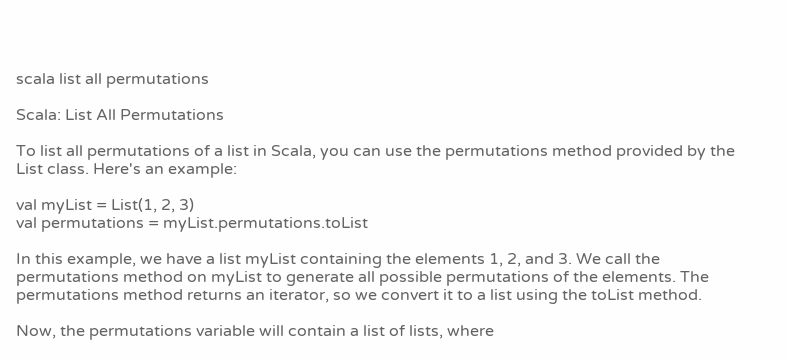scala list all permutations

Scala: List All Permutations

To list all permutations of a list in Scala, you can use the permutations method provided by the List class. Here's an example:

val myList = List(1, 2, 3)
val permutations = myList.permutations.toList

In this example, we have a list myList containing the elements 1, 2, and 3. We call the permutations method on myList to generate all possible permutations of the elements. The permutations method returns an iterator, so we convert it to a list using the toList method.

Now, the permutations variable will contain a list of lists, where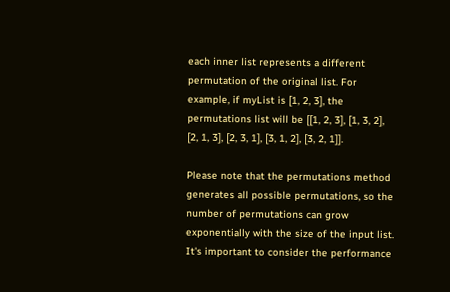each inner list represents a different permutation of the original list. For example, if myList is [1, 2, 3], the permutations list will be [[1, 2, 3], [1, 3, 2], [2, 1, 3], [2, 3, 1], [3, 1, 2], [3, 2, 1]].

Please note that the permutations method generates all possible permutations, so the number of permutations can grow exponentially with the size of the input list. It's important to consider the performance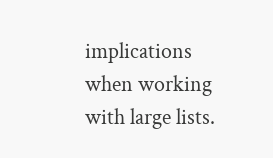implications when working with large lists.